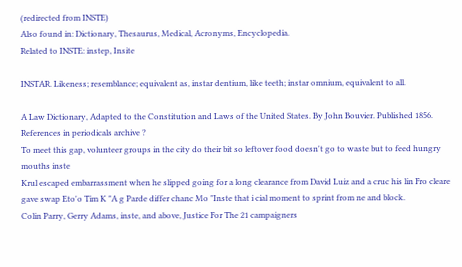(redirected from INSTE)
Also found in: Dictionary, Thesaurus, Medical, Acronyms, Encyclopedia.
Related to INSTE: instep, Insite

INSTAR. Likeness; resemblance; equivalent as, instar dentium, like teeth; instar omnium, equivalent to all.

A Law Dictionary, Adapted to the Constitution and Laws of the United States. By John Bouvier. Published 1856.
References in periodicals archive ?
To meet this gap, volunteer groups in the city do their bit so leftover food doesn't go to waste but to feed hungry mouths inste
Krul escaped embarrassment when he slipped going for a long clearance from David Luiz and a cruc his lin Fro cleare gave swap Eto'o Tim K "A g Parde differ chanc Mo "Inste that i cial moment to sprint from ne and block.
Colin Parry, Gerry Adams, inste, and above, Justice For The 21 campaigners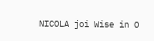NICOLA joi Wise in O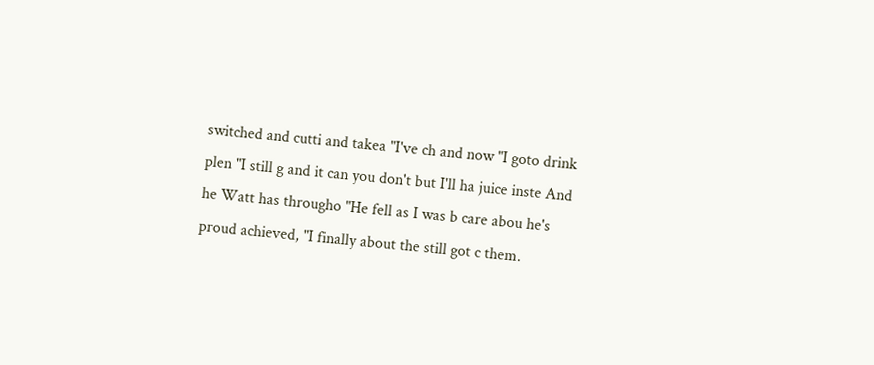switched and cutti and takea "I've ch and now "I goto drink plen "I still g and it can you don't but I'll ha juice inste And he Watt has througho "He fell as I was b care abou he's proud achieved, "I finally about the still got c them.